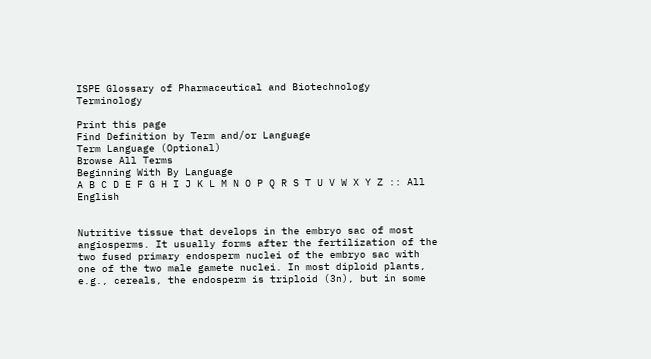ISPE Glossary of Pharmaceutical and Biotechnology Terminology

Print this page
Find Definition by Term and/or Language
Term Language (Optional)
Browse All Terms
Beginning With By Language
A B C D E F G H I J K L M N O P Q R S T U V W X Y Z :: All English


Nutritive tissue that develops in the embryo sac of most angiosperms. It usually forms after the fertilization of the two fused primary endosperm nuclei of the embryo sac with one of the two male gamete nuclei. In most diploid plants, e.g., cereals, the endosperm is triploid (3n), but in some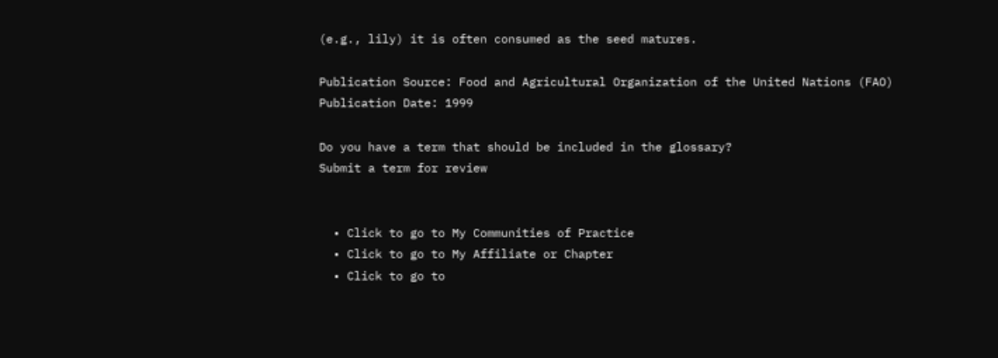(e.g., lily) it is often consumed as the seed matures.

Publication Source: Food and Agricultural Organization of the United Nations (FAO)
Publication Date: 1999

Do you have a term that should be included in the glossary?
Submit a term for review


  • Click to go to My Communities of Practice
  • Click to go to My Affiliate or Chapter
  • Click to go to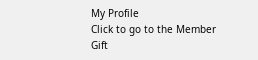My Profile
Click to go to the Member Gift